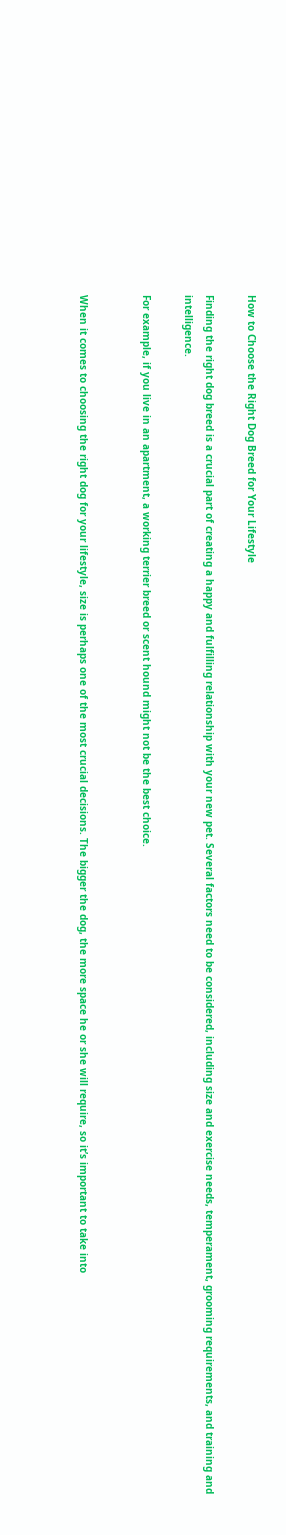How to Choose the Right Dog Breed for Your Lifestyle

Finding the right dog breed is a crucial part of creating a happy and fulfilling relationship with your new pet. Several factors need to be considered, including size and exercise needs, temperament, grooming requirements, and training and intelligence.

For example, if you live in an apartment, a working terrier breed or scent hound might not be the best choice.


When it comes to choosing the right dog for your lifestyle, size is perhaps one of the most crucial decisions. The bigger the dog, the more space he or she will require, so it’s important to take into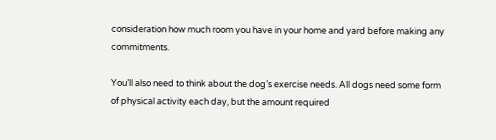consideration how much room you have in your home and yard before making any commitments.

You’ll also need to think about the dog’s exercise needs. All dogs need some form of physical activity each day, but the amount required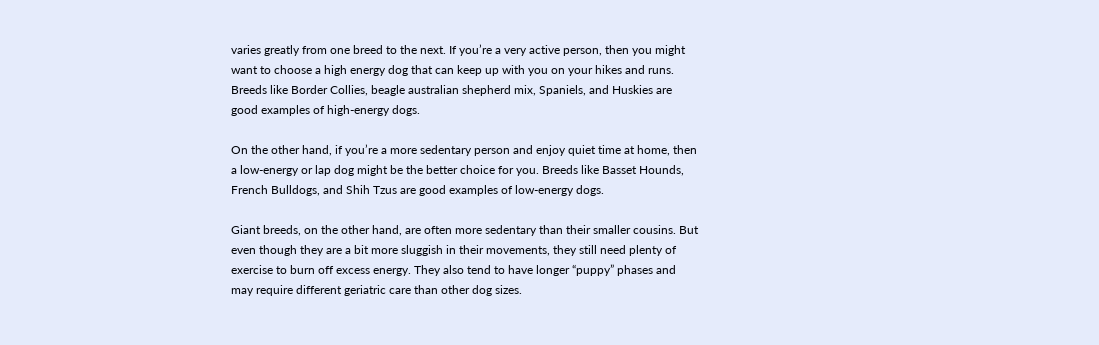varies greatly from one breed to the next. If you’re a very active person, then you might want to choose a high energy dog that can keep up with you on your hikes and runs. Breeds like Border Collies, beagle australian shepherd mix, Spaniels, and Huskies are good examples of high-energy dogs.

On the other hand, if you’re a more sedentary person and enjoy quiet time at home, then a low-energy or lap dog might be the better choice for you. Breeds like Basset Hounds, French Bulldogs, and Shih Tzus are good examples of low-energy dogs.

Giant breeds, on the other hand, are often more sedentary than their smaller cousins. But even though they are a bit more sluggish in their movements, they still need plenty of exercise to burn off excess energy. They also tend to have longer “puppy” phases and may require different geriatric care than other dog sizes.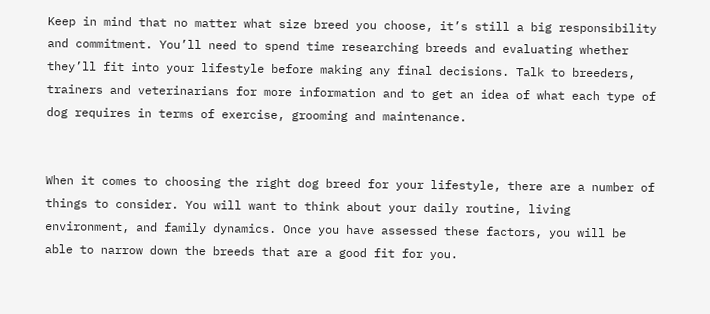Keep in mind that no matter what size breed you choose, it’s still a big responsibility and commitment. You’ll need to spend time researching breeds and evaluating whether they’ll fit into your lifestyle before making any final decisions. Talk to breeders, trainers and veterinarians for more information and to get an idea of what each type of dog requires in terms of exercise, grooming and maintenance.


When it comes to choosing the right dog breed for your lifestyle, there are a number of things to consider. You will want to think about your daily routine, living environment, and family dynamics. Once you have assessed these factors, you will be able to narrow down the breeds that are a good fit for you.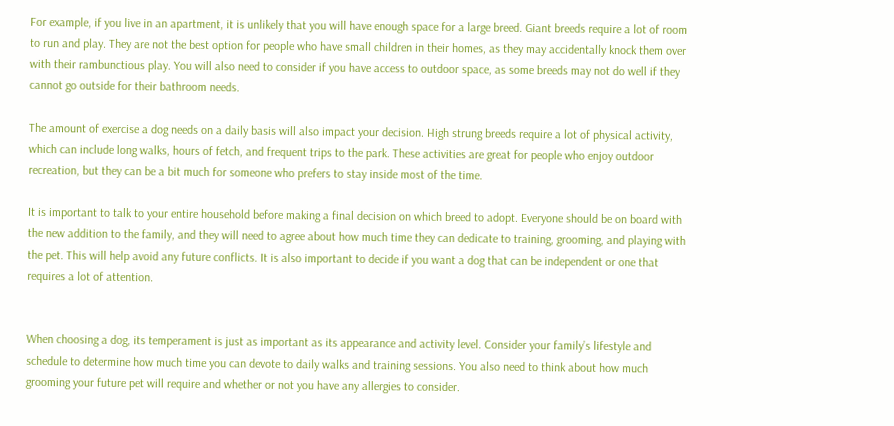For example, if you live in an apartment, it is unlikely that you will have enough space for a large breed. Giant breeds require a lot of room to run and play. They are not the best option for people who have small children in their homes, as they may accidentally knock them over with their rambunctious play. You will also need to consider if you have access to outdoor space, as some breeds may not do well if they cannot go outside for their bathroom needs.

The amount of exercise a dog needs on a daily basis will also impact your decision. High strung breeds require a lot of physical activity, which can include long walks, hours of fetch, and frequent trips to the park. These activities are great for people who enjoy outdoor recreation, but they can be a bit much for someone who prefers to stay inside most of the time.

It is important to talk to your entire household before making a final decision on which breed to adopt. Everyone should be on board with the new addition to the family, and they will need to agree about how much time they can dedicate to training, grooming, and playing with the pet. This will help avoid any future conflicts. It is also important to decide if you want a dog that can be independent or one that requires a lot of attention.


When choosing a dog, its temperament is just as important as its appearance and activity level. Consider your family’s lifestyle and schedule to determine how much time you can devote to daily walks and training sessions. You also need to think about how much grooming your future pet will require and whether or not you have any allergies to consider.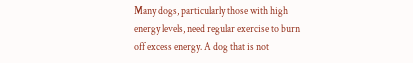Many dogs, particularly those with high energy levels, need regular exercise to burn off excess energy. A dog that is not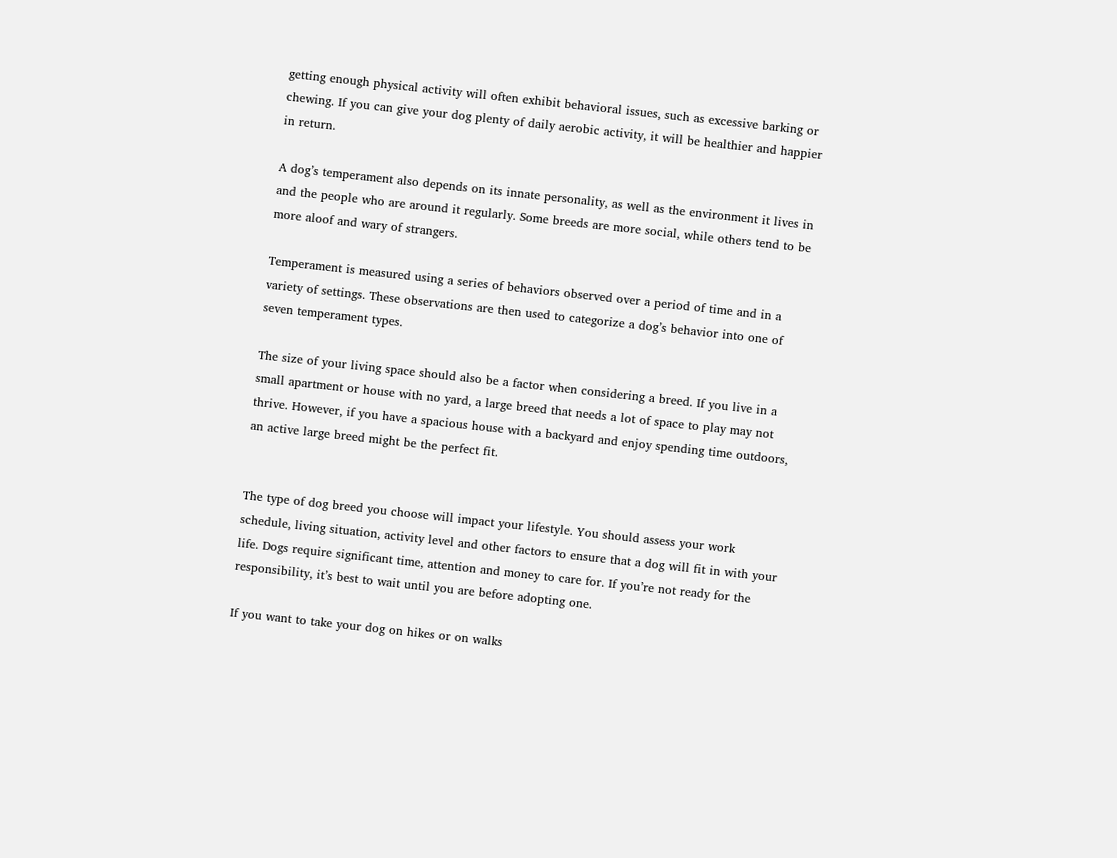getting enough physical activity will often exhibit behavioral issues, such as excessive barking or chewing. If you can give your dog plenty of daily aerobic activity, it will be healthier and happier in return.

A dog’s temperament also depends on its innate personality, as well as the environment it lives in and the people who are around it regularly. Some breeds are more social, while others tend to be more aloof and wary of strangers.

Temperament is measured using a series of behaviors observed over a period of time and in a variety of settings. These observations are then used to categorize a dog’s behavior into one of seven temperament types.

The size of your living space should also be a factor when considering a breed. If you live in a small apartment or house with no yard, a large breed that needs a lot of space to play may not thrive. However, if you have a spacious house with a backyard and enjoy spending time outdoors, an active large breed might be the perfect fit.


The type of dog breed you choose will impact your lifestyle. You should assess your work schedule, living situation, activity level and other factors to ensure that a dog will fit in with your life. Dogs require significant time, attention and money to care for. If you’re not ready for the responsibility, it’s best to wait until you are before adopting one.

If you want to take your dog on hikes or on walks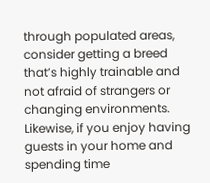through populated areas, consider getting a breed that’s highly trainable and not afraid of strangers or changing environments. Likewise, if you enjoy having guests in your home and spending time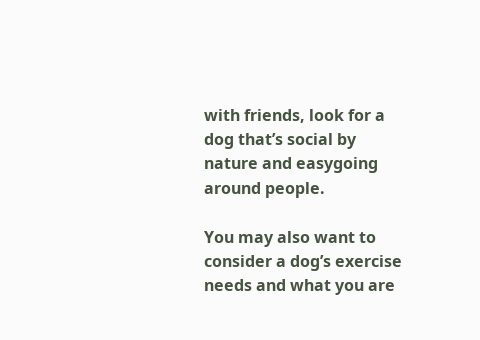with friends, look for a dog that’s social by nature and easygoing around people.

You may also want to consider a dog’s exercise needs and what you are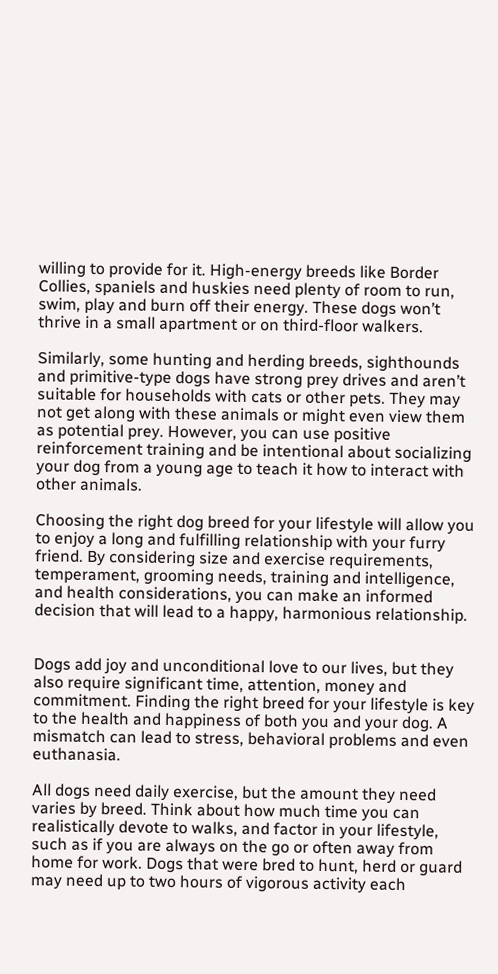willing to provide for it. High-energy breeds like Border Collies, spaniels and huskies need plenty of room to run, swim, play and burn off their energy. These dogs won’t thrive in a small apartment or on third-floor walkers.

Similarly, some hunting and herding breeds, sighthounds and primitive-type dogs have strong prey drives and aren’t suitable for households with cats or other pets. They may not get along with these animals or might even view them as potential prey. However, you can use positive reinforcement training and be intentional about socializing your dog from a young age to teach it how to interact with other animals.

Choosing the right dog breed for your lifestyle will allow you to enjoy a long and fulfilling relationship with your furry friend. By considering size and exercise requirements, temperament, grooming needs, training and intelligence, and health considerations, you can make an informed decision that will lead to a happy, harmonious relationship.


Dogs add joy and unconditional love to our lives, but they also require significant time, attention, money and commitment. Finding the right breed for your lifestyle is key to the health and happiness of both you and your dog. A mismatch can lead to stress, behavioral problems and even euthanasia.

All dogs need daily exercise, but the amount they need varies by breed. Think about how much time you can realistically devote to walks, and factor in your lifestyle, such as if you are always on the go or often away from home for work. Dogs that were bred to hunt, herd or guard may need up to two hours of vigorous activity each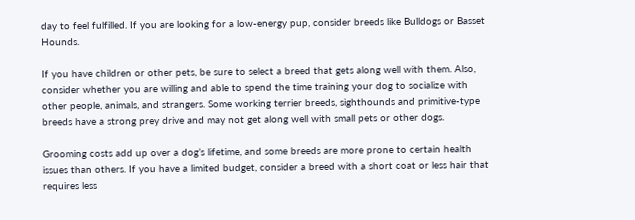day to feel fulfilled. If you are looking for a low-energy pup, consider breeds like Bulldogs or Basset Hounds.

If you have children or other pets, be sure to select a breed that gets along well with them. Also, consider whether you are willing and able to spend the time training your dog to socialize with other people, animals, and strangers. Some working terrier breeds, sighthounds and primitive-type breeds have a strong prey drive and may not get along well with small pets or other dogs.

Grooming costs add up over a dog’s lifetime, and some breeds are more prone to certain health issues than others. If you have a limited budget, consider a breed with a short coat or less hair that requires less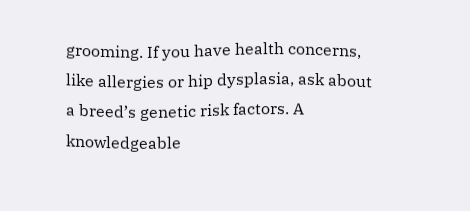grooming. If you have health concerns, like allergies or hip dysplasia, ask about a breed’s genetic risk factors. A knowledgeable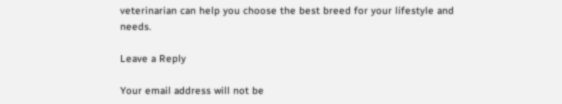veterinarian can help you choose the best breed for your lifestyle and needs.

Leave a Reply

Your email address will not be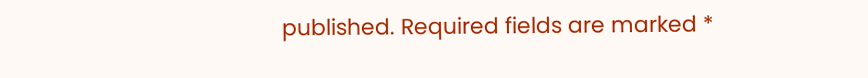published. Required fields are marked *